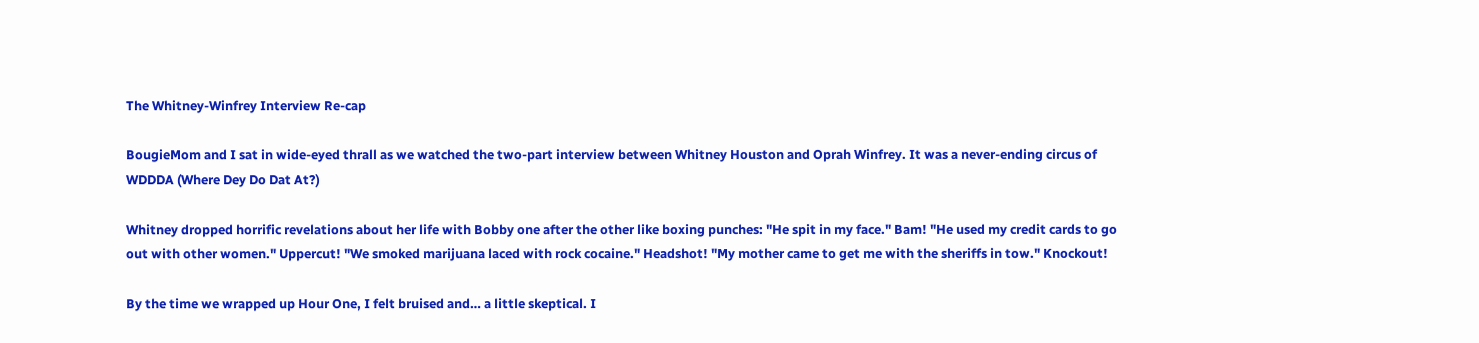The Whitney-Winfrey Interview Re-cap

BougieMom and I sat in wide-eyed thrall as we watched the two-part interview between Whitney Houston and Oprah Winfrey. It was a never-ending circus of WDDDA (Where Dey Do Dat At?)

Whitney dropped horrific revelations about her life with Bobby one after the other like boxing punches: "He spit in my face." Bam! "He used my credit cards to go out with other women." Uppercut! "We smoked marijuana laced with rock cocaine." Headshot! "My mother came to get me with the sheriffs in tow." Knockout!

By the time we wrapped up Hour One, I felt bruised and… a little skeptical. I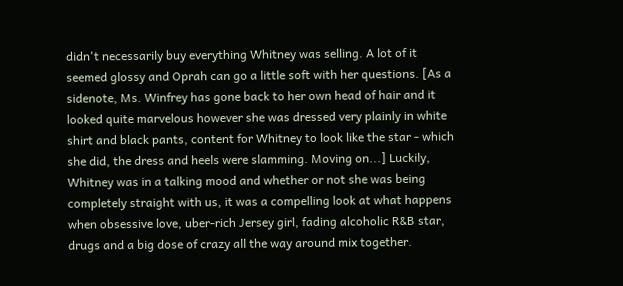didn't necessarily buy everything Whitney was selling. A lot of it seemed glossy and Oprah can go a little soft with her questions. [As a sidenote, Ms. Winfrey has gone back to her own head of hair and it looked quite marvelous however she was dressed very plainly in white shirt and black pants, content for Whitney to look like the star - which she did, the dress and heels were slamming. Moving on...] Luckily, Whitney was in a talking mood and whether or not she was being completely straight with us, it was a compelling look at what happens when obsessive love, uber-rich Jersey girl, fading alcoholic R&B star, drugs and a big dose of crazy all the way around mix together.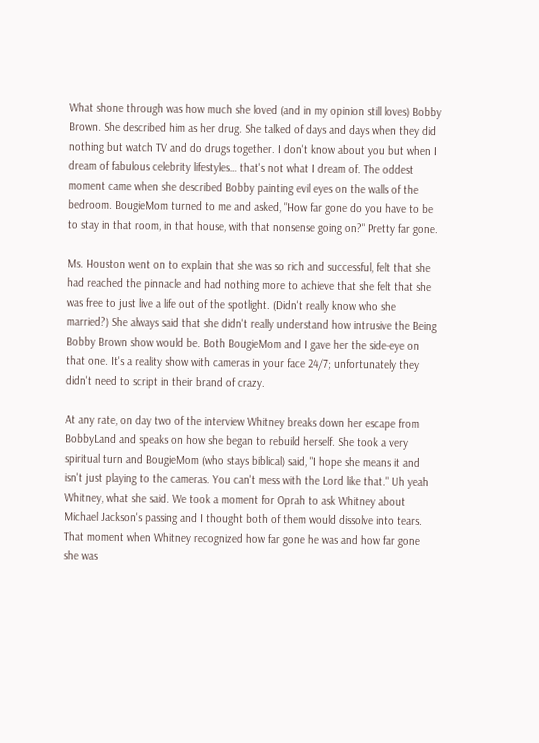What shone through was how much she loved (and in my opinion still loves) Bobby Brown. She described him as her drug. She talked of days and days when they did nothing but watch TV and do drugs together. I don't know about you but when I dream of fabulous celebrity lifestyles… that's not what I dream of. The oddest moment came when she described Bobby painting evil eyes on the walls of the bedroom. BougieMom turned to me and asked, "How far gone do you have to be to stay in that room, in that house, with that nonsense going on?" Pretty far gone.

Ms. Houston went on to explain that she was so rich and successful, felt that she had reached the pinnacle and had nothing more to achieve that she felt that she was free to just live a life out of the spotlight. (Didn't really know who she married?) She always said that she didn't really understand how intrusive the Being Bobby Brown show would be. Both BougieMom and I gave her the side-eye on that one. It's a reality show with cameras in your face 24/7; unfortunately they didn't need to script in their brand of crazy.

At any rate, on day two of the interview Whitney breaks down her escape from BobbyLand and speaks on how she began to rebuild herself. She took a very spiritual turn and BougieMom (who stays biblical) said, "I hope she means it and isn't just playing to the cameras. You can't mess with the Lord like that." Uh yeah Whitney, what she said. We took a moment for Oprah to ask Whitney about Michael Jackson's passing and I thought both of them would dissolve into tears. That moment when Whitney recognized how far gone he was and how far gone she was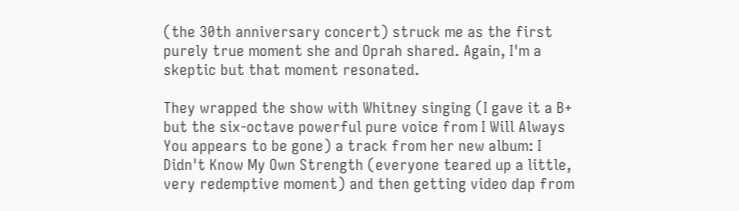(the 30th anniversary concert) struck me as the first purely true moment she and Oprah shared. Again, I'm a skeptic but that moment resonated.

They wrapped the show with Whitney singing (I gave it a B+ but the six-octave powerful pure voice from I Will Always You appears to be gone) a track from her new album: I Didn't Know My Own Strength (everyone teared up a little, very redemptive moment) and then getting video dap from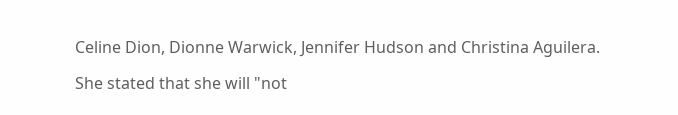Celine Dion, Dionne Warwick, Jennifer Hudson and Christina Aguilera.

She stated that she will "not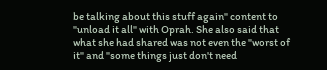be talking about this stuff again" content to "unload it all" with Oprah. She also said that what she had shared was not even the "worst of it" and "some things just don't need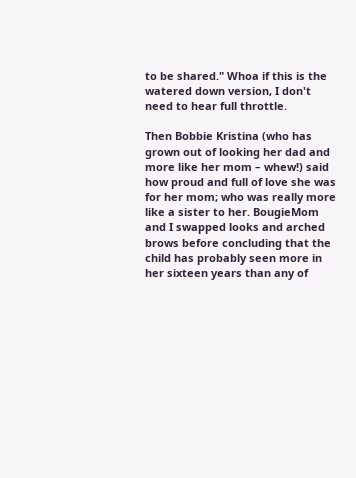to be shared." Whoa if this is the watered down version, I don't need to hear full throttle.

Then Bobbie Kristina (who has grown out of looking her dad and more like her mom – whew!) said how proud and full of love she was for her mom; who was really more like a sister to her. BougieMom and I swapped looks and arched brows before concluding that the child has probably seen more in her sixteen years than any of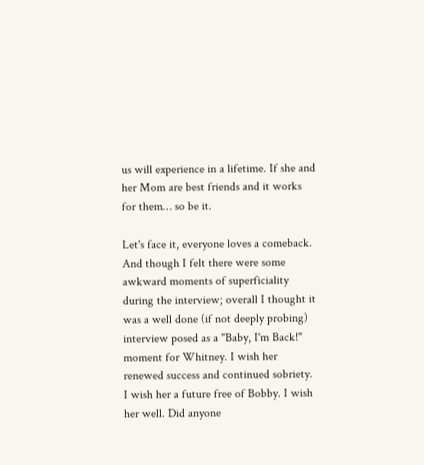us will experience in a lifetime. If she and her Mom are best friends and it works for them… so be it.

Let's face it, everyone loves a comeback. And though I felt there were some awkward moments of superficiality during the interview; overall I thought it was a well done (if not deeply probing) interview posed as a "Baby, I'm Back!" moment for Whitney. I wish her renewed success and continued sobriety. I wish her a future free of Bobby. I wish her well. Did anyone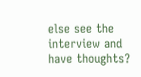else see the interview and have thoughts?